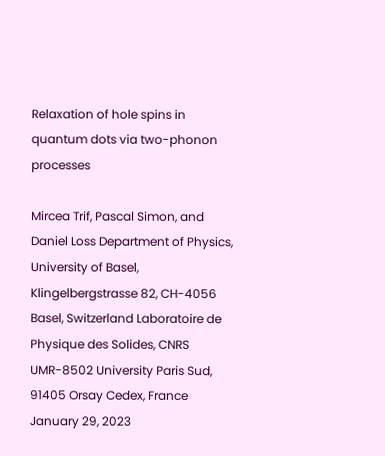Relaxation of hole spins in quantum dots via two-phonon processes

Mircea Trif, Pascal Simon, and Daniel Loss Department of Physics, University of Basel, Klingelbergstrasse 82, CH-4056 Basel, Switzerland Laboratoire de Physique des Solides, CNRS UMR-8502 University Paris Sud, 91405 Orsay Cedex, France
January 29, 2023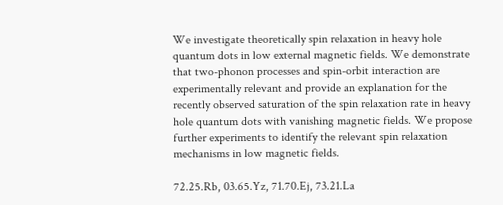We investigate theoretically spin relaxation in heavy hole quantum dots in low external magnetic fields. We demonstrate that two-phonon processes and spin-orbit interaction are experimentally relevant and provide an explanation for the recently observed saturation of the spin relaxation rate in heavy hole quantum dots with vanishing magnetic fields. We propose further experiments to identify the relevant spin relaxation mechanisms in low magnetic fields.

72.25.Rb, 03.65.Yz, 71.70.Ej, 73.21.La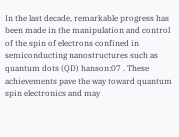In the last decade, remarkable progress has been made in the manipulation and control of the spin of electrons confined in semiconducting nanostructures such as quantum dots (QD) hanson:07 . These achievements pave the way toward quantum spin electronics and may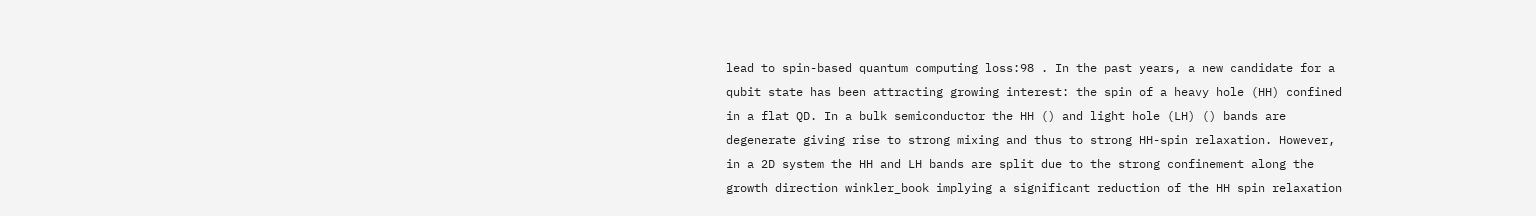lead to spin-based quantum computing loss:98 . In the past years, a new candidate for a qubit state has been attracting growing interest: the spin of a heavy hole (HH) confined in a flat QD. In a bulk semiconductor the HH () and light hole (LH) () bands are degenerate giving rise to strong mixing and thus to strong HH-spin relaxation. However, in a 2D system the HH and LH bands are split due to the strong confinement along the growth direction winkler_book implying a significant reduction of the HH spin relaxation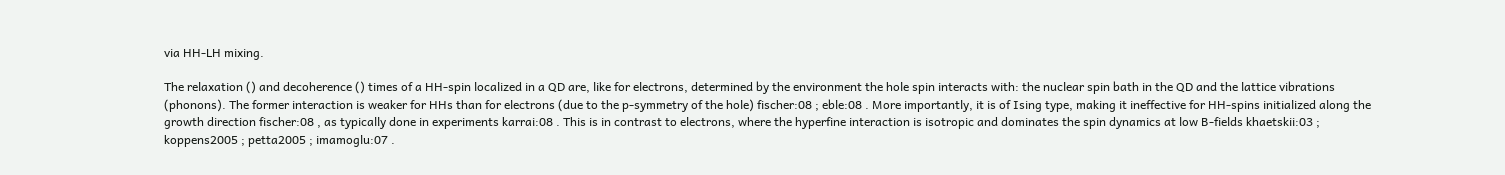via HH-LH mixing.

The relaxation () and decoherence () times of a HH-spin localized in a QD are, like for electrons, determined by the environment the hole spin interacts with: the nuclear spin bath in the QD and the lattice vibrations (phonons). The former interaction is weaker for HHs than for electrons (due to the p-symmetry of the hole) fischer:08 ; eble:08 . More importantly, it is of Ising type, making it ineffective for HH-spins initialized along the growth direction fischer:08 , as typically done in experiments karrai:08 . This is in contrast to electrons, where the hyperfine interaction is isotropic and dominates the spin dynamics at low B-fields khaetskii:03 ; koppens2005 ; petta2005 ; imamoglu:07 .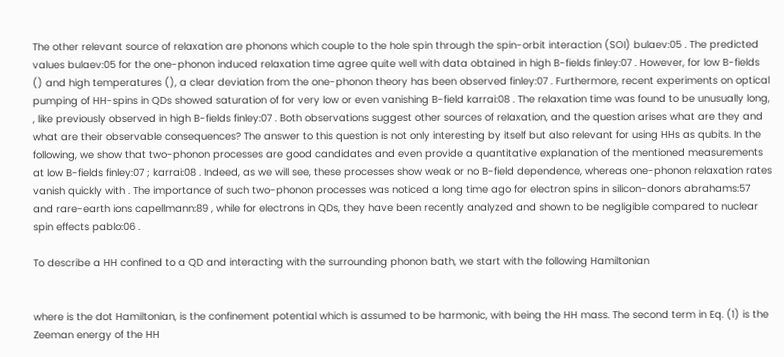The other relevant source of relaxation are phonons which couple to the hole spin through the spin-orbit interaction (SOI) bulaev:05 . The predicted values bulaev:05 for the one-phonon induced relaxation time agree quite well with data obtained in high B-fields finley:07 . However, for low B-fields () and high temperatures (), a clear deviation from the one-phonon theory has been observed finley:07 . Furthermore, recent experiments on optical pumping of HH-spins in QDs showed saturation of for very low or even vanishing B-field karrai:08 . The relaxation time was found to be unusually long, , like previously observed in high B-fields finley:07 . Both observations suggest other sources of relaxation, and the question arises what are they and what are their observable consequences? The answer to this question is not only interesting by itself but also relevant for using HHs as qubits. In the following, we show that two-phonon processes are good candidates and even provide a quantitative explanation of the mentioned measurements at low B-fields finley:07 ; karrai:08 . Indeed, as we will see, these processes show weak or no B-field dependence, whereas one-phonon relaxation rates vanish quickly with . The importance of such two-phonon processes was noticed a long time ago for electron spins in silicon-donors abrahams:57 and rare-earth ions capellmann:89 , while for electrons in QDs, they have been recently analyzed and shown to be negligible compared to nuclear spin effects pablo:06 .

To describe a HH confined to a QD and interacting with the surrounding phonon bath, we start with the following Hamiltonian


where is the dot Hamiltonian, is the confinement potential which is assumed to be harmonic, with being the HH mass. The second term in Eq. (1) is the Zeeman energy of the HH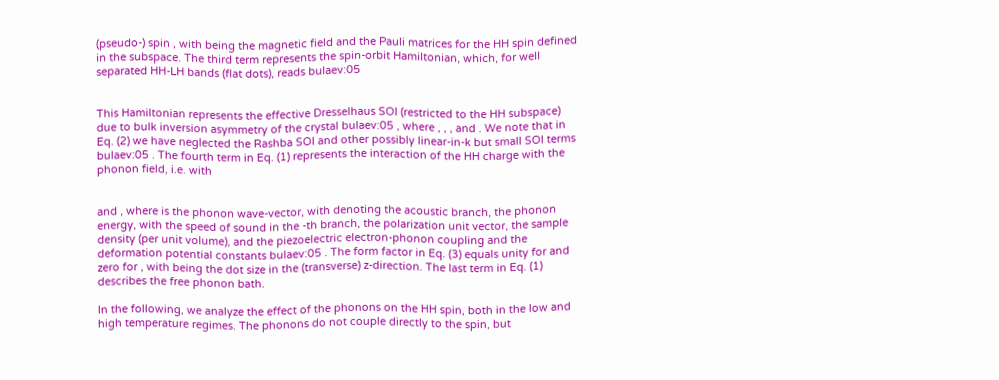(pseudo-) spin , with being the magnetic field and the Pauli matrices for the HH spin defined in the subspace. The third term represents the spin-orbit Hamiltonian, which, for well separated HH-LH bands (flat dots), reads bulaev:05


This Hamiltonian represents the effective Dresselhaus SOI (restricted to the HH subspace) due to bulk inversion asymmetry of the crystal bulaev:05 , where , , , and . We note that in Eq. (2) we have neglected the Rashba SOI and other possibly linear-in-k but small SOI terms bulaev:05 . The fourth term in Eq. (1) represents the interaction of the HH charge with the phonon field, i.e. with


and , where is the phonon wave-vector, with denoting the acoustic branch, the phonon energy, with the speed of sound in the -th branch, the polarization unit vector, the sample density (per unit volume), and the piezoelectric electron-phonon coupling and the deformation potential constants bulaev:05 . The form factor in Eq. (3) equals unity for and zero for , with being the dot size in the (transverse) z-direction. The last term in Eq. (1) describes the free phonon bath.

In the following, we analyze the effect of the phonons on the HH spin, both in the low and high temperature regimes. The phonons do not couple directly to the spin, but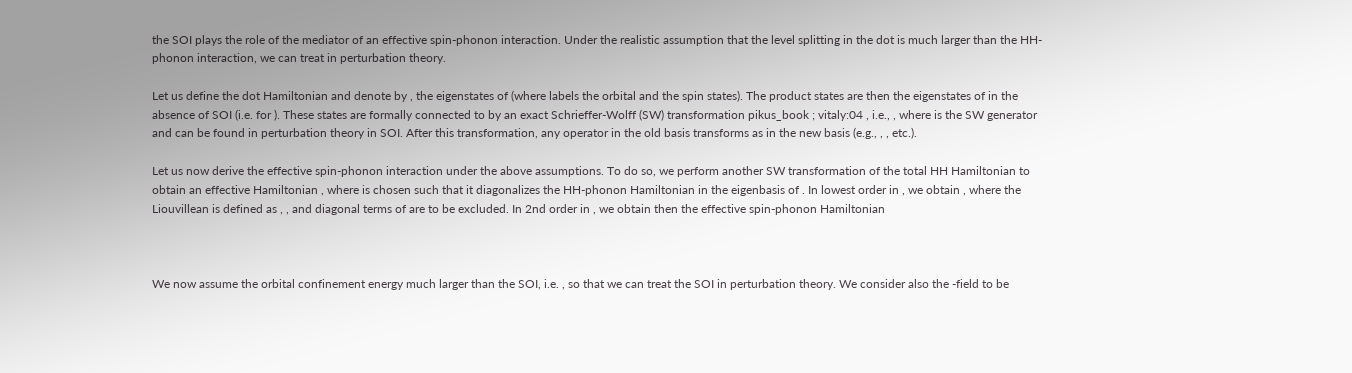the SOI plays the role of the mediator of an effective spin-phonon interaction. Under the realistic assumption that the level splitting in the dot is much larger than the HH-phonon interaction, we can treat in perturbation theory.

Let us define the dot Hamiltonian and denote by , the eigenstates of (where labels the orbital and the spin states). The product states are then the eigenstates of in the absence of SOI (i.e. for ). These states are formally connected to by an exact Schrieffer-Wolff (SW) transformation pikus_book ; vitaly:04 , i.e., , where is the SW generator and can be found in perturbation theory in SOI. After this transformation, any operator in the old basis transforms as in the new basis (e.g., , , etc.).

Let us now derive the effective spin-phonon interaction under the above assumptions. To do so, we perform another SW transformation of the total HH Hamiltonian to obtain an effective Hamiltonian , where is chosen such that it diagonalizes the HH-phonon Hamiltonian in the eigenbasis of . In lowest order in , we obtain , where the Liouvillean is defined as , , and diagonal terms of are to be excluded. In 2nd order in , we obtain then the effective spin-phonon Hamiltonian



We now assume the orbital confinement energy much larger than the SOI, i.e. , so that we can treat the SOI in perturbation theory. We consider also the -field to be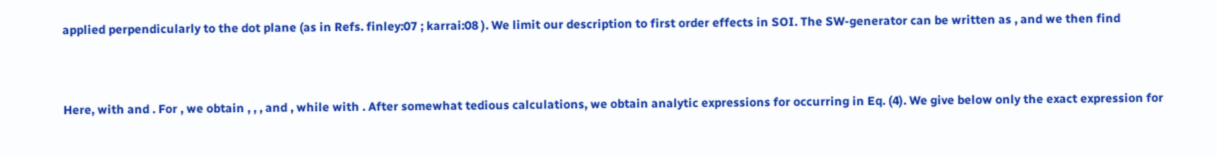applied perpendicularly to the dot plane (as in Refs. finley:07 ; karrai:08 ). We limit our description to first order effects in SOI. The SW-generator can be written as , and we then find


Here, with and . For , we obtain , , , and , while with . After somewhat tedious calculations, we obtain analytic expressions for occurring in Eq. (4). We give below only the exact expression for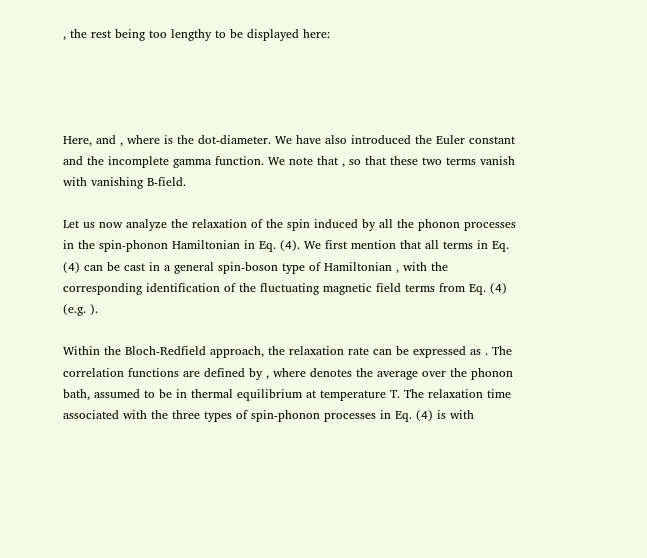, the rest being too lengthy to be displayed here:




Here, and , where is the dot-diameter. We have also introduced the Euler constant and the incomplete gamma function. We note that , so that these two terms vanish with vanishing B-field.

Let us now analyze the relaxation of the spin induced by all the phonon processes in the spin-phonon Hamiltonian in Eq. (4). We first mention that all terms in Eq. (4) can be cast in a general spin-boson type of Hamiltonian , with the corresponding identification of the fluctuating magnetic field terms from Eq. (4) (e.g. ).

Within the Bloch-Redfield approach, the relaxation rate can be expressed as . The correlation functions are defined by , where denotes the average over the phonon bath, assumed to be in thermal equilibrium at temperature T. The relaxation time associated with the three types of spin-phonon processes in Eq. (4) is with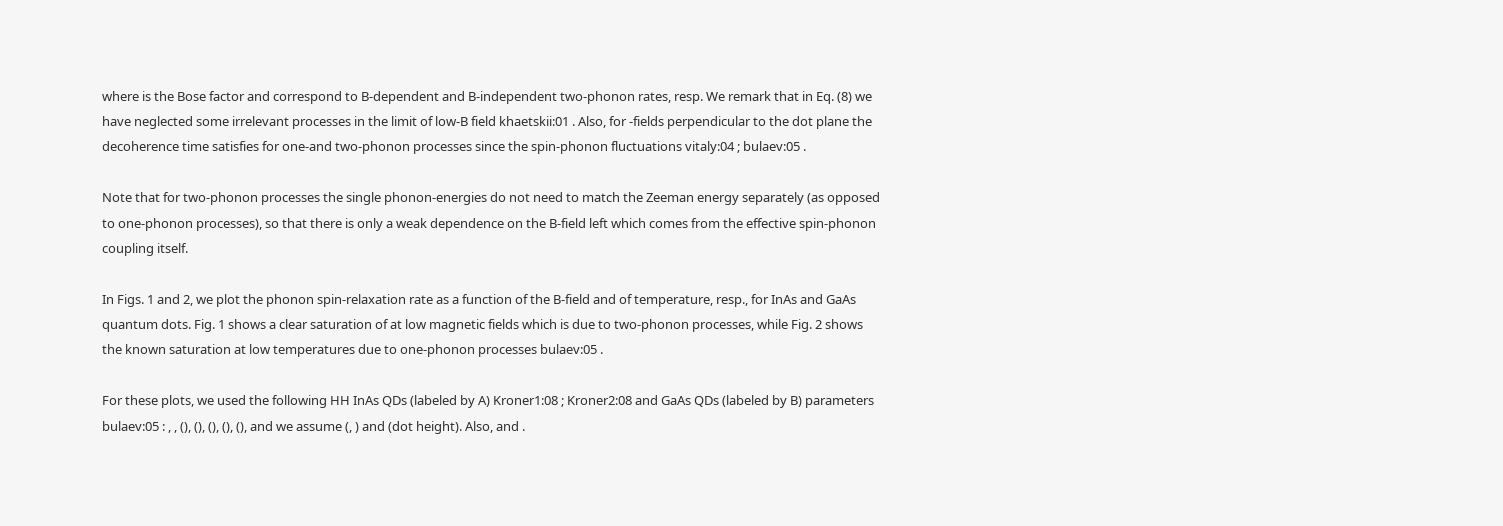where is the Bose factor and correspond to B-dependent and B-independent two-phonon rates, resp. We remark that in Eq. (8) we have neglected some irrelevant processes in the limit of low-B field khaetskii:01 . Also, for -fields perpendicular to the dot plane the decoherence time satisfies for one-and two-phonon processes since the spin-phonon fluctuations vitaly:04 ; bulaev:05 .

Note that for two-phonon processes the single phonon-energies do not need to match the Zeeman energy separately (as opposed to one-phonon processes), so that there is only a weak dependence on the B-field left which comes from the effective spin-phonon coupling itself.

In Figs. 1 and 2, we plot the phonon spin-relaxation rate as a function of the B-field and of temperature, resp., for InAs and GaAs quantum dots. Fig. 1 shows a clear saturation of at low magnetic fields which is due to two-phonon processes, while Fig. 2 shows the known saturation at low temperatures due to one-phonon processes bulaev:05 .

For these plots, we used the following HH InAs QDs (labeled by A) Kroner1:08 ; Kroner2:08 and GaAs QDs (labeled by B) parameters bulaev:05 : , , (), (), (), (), (), and we assume (, ) and (dot height). Also, and .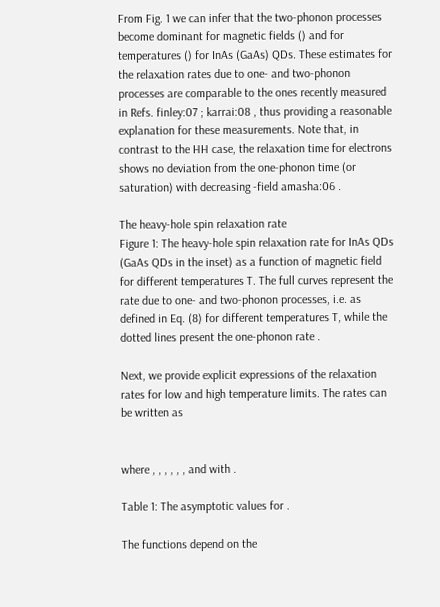From Fig. 1 we can infer that the two-phonon processes become dominant for magnetic fields () and for temperatures () for InAs (GaAs) QDs. These estimates for the relaxation rates due to one- and two-phonon processes are comparable to the ones recently measured in Refs. finley:07 ; karrai:08 , thus providing a reasonable explanation for these measurements. Note that, in contrast to the HH case, the relaxation time for electrons shows no deviation from the one-phonon time (or saturation) with decreasing -field amasha:06 .

The heavy-hole spin relaxation rate
Figure 1: The heavy-hole spin relaxation rate for InAs QDs (GaAs QDs in the inset) as a function of magnetic field for different temperatures T. The full curves represent the rate due to one- and two-phonon processes, i.e. as defined in Eq. (8) for different temperatures T, while the dotted lines present the one-phonon rate .

Next, we provide explicit expressions of the relaxation rates for low and high temperature limits. The rates can be written as


where , , , , , , and with .

Table 1: The asymptotic values for .

The functions depend on the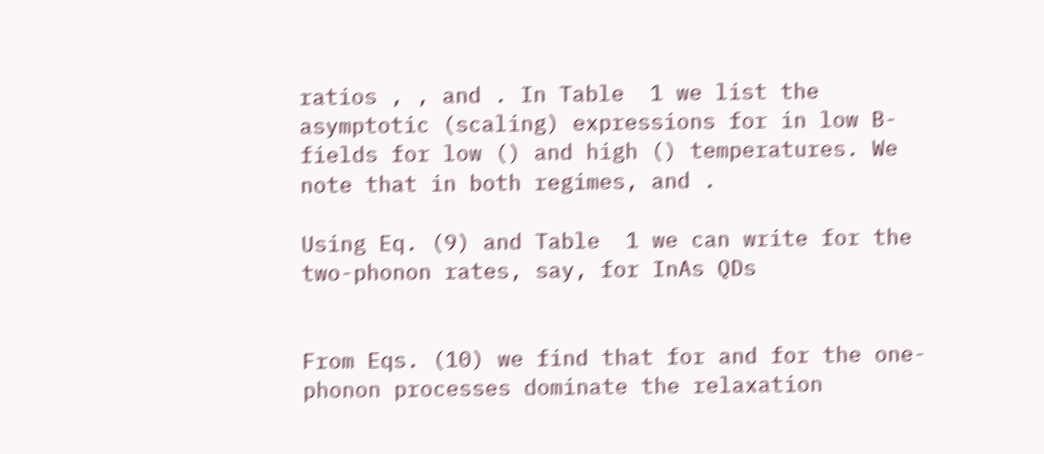ratios , , and . In Table  1 we list the asymptotic (scaling) expressions for in low B-fields for low () and high () temperatures. We note that in both regimes, and .

Using Eq. (9) and Table  1 we can write for the two-phonon rates, say, for InAs QDs


From Eqs. (10) we find that for and for the one-phonon processes dominate the relaxation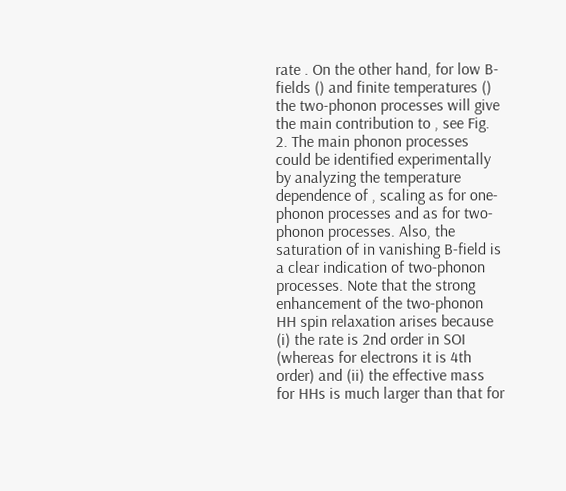rate . On the other hand, for low B-fields () and finite temperatures () the two-phonon processes will give the main contribution to , see Fig. 2. The main phonon processes could be identified experimentally by analyzing the temperature dependence of , scaling as for one-phonon processes and as for two-phonon processes. Also, the saturation of in vanishing B-field is a clear indication of two-phonon processes. Note that the strong enhancement of the two-phonon HH spin relaxation arises because (i) the rate is 2nd order in SOI (whereas for electrons it is 4th order) and (ii) the effective mass for HHs is much larger than that for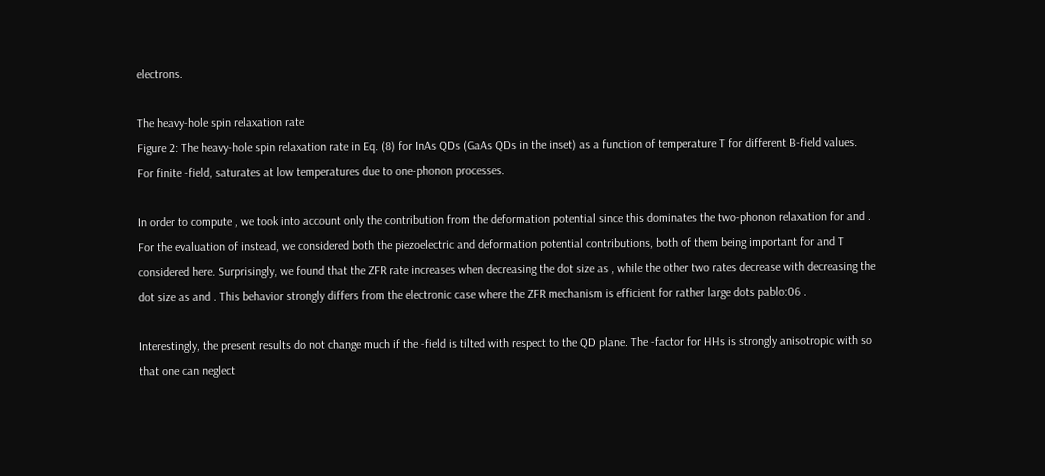electrons.

The heavy-hole spin relaxation rate
Figure 2: The heavy-hole spin relaxation rate in Eq. (8) for InAs QDs (GaAs QDs in the inset) as a function of temperature T for different B-field values. For finite -field, saturates at low temperatures due to one-phonon processes.

In order to compute , we took into account only the contribution from the deformation potential since this dominates the two-phonon relaxation for and . For the evaluation of instead, we considered both the piezoelectric and deformation potential contributions, both of them being important for and T considered here. Surprisingly, we found that the ZFR rate increases when decreasing the dot size as , while the other two rates decrease with decreasing the dot size as and . This behavior strongly differs from the electronic case where the ZFR mechanism is efficient for rather large dots pablo:06 .

Interestingly, the present results do not change much if the -field is tilted with respect to the QD plane. The -factor for HHs is strongly anisotropic with so that one can neglect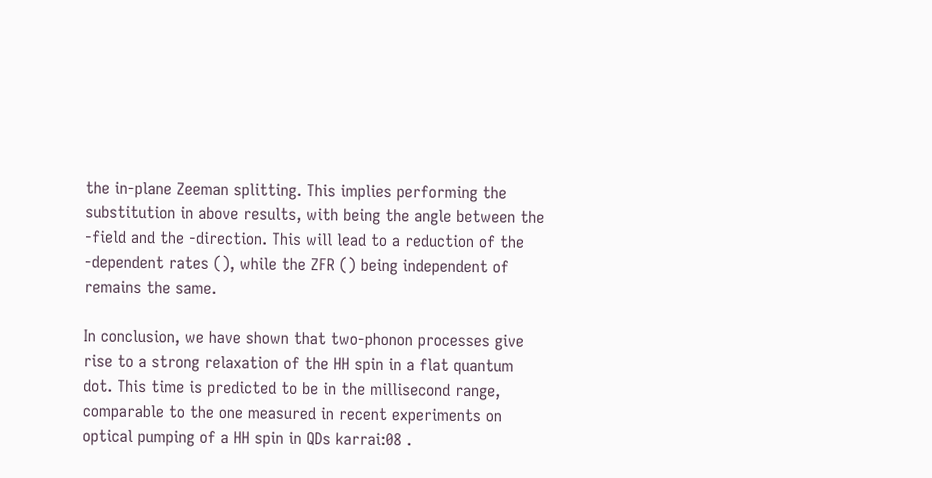the in-plane Zeeman splitting. This implies performing the substitution in above results, with being the angle between the -field and the -direction. This will lead to a reduction of the -dependent rates (), while the ZFR () being independent of remains the same.

In conclusion, we have shown that two-phonon processes give rise to a strong relaxation of the HH spin in a flat quantum dot. This time is predicted to be in the millisecond range, comparable to the one measured in recent experiments on optical pumping of a HH spin in QDs karrai:08 .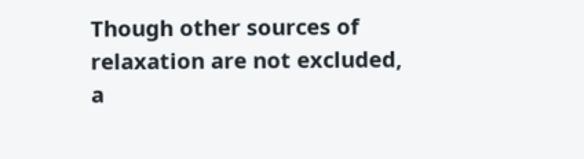Though other sources of relaxation are not excluded, a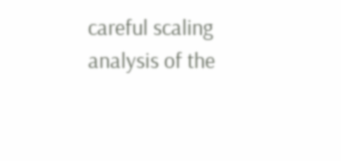careful scaling analysis of the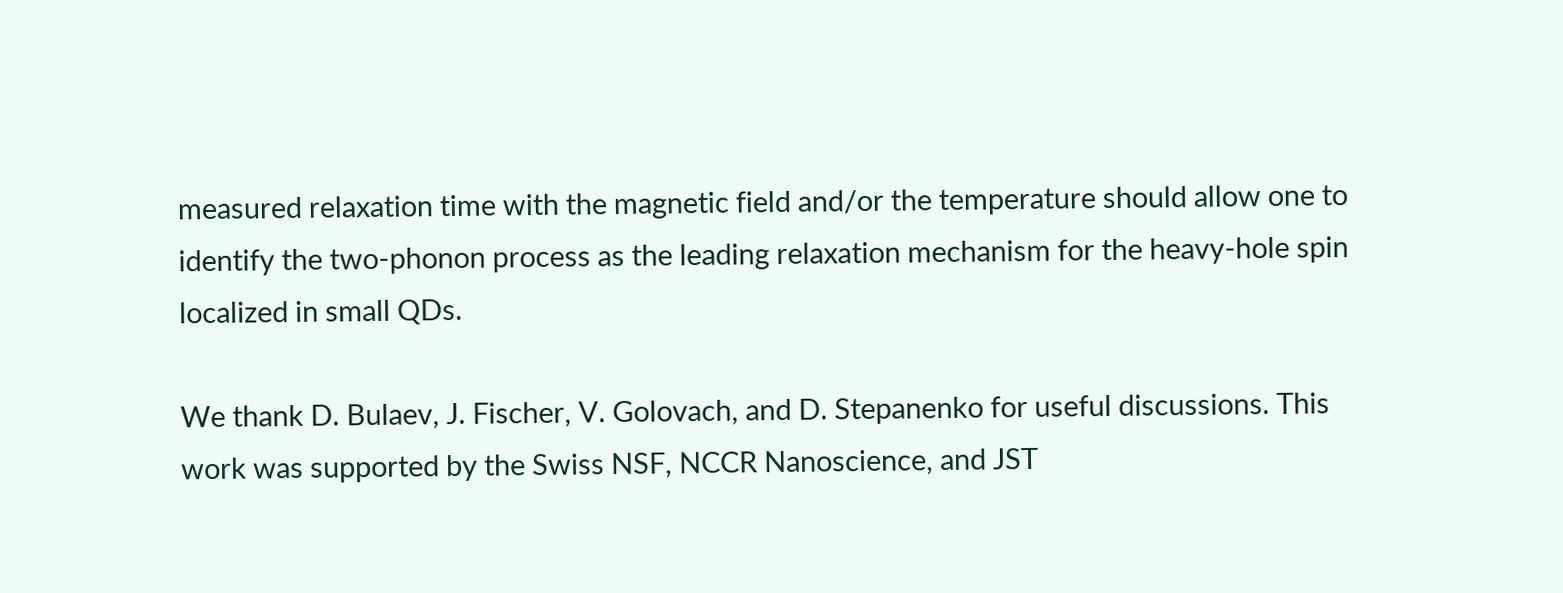measured relaxation time with the magnetic field and/or the temperature should allow one to identify the two-phonon process as the leading relaxation mechanism for the heavy-hole spin localized in small QDs.

We thank D. Bulaev, J. Fischer, V. Golovach, and D. Stepanenko for useful discussions. This work was supported by the Swiss NSF, NCCR Nanoscience, and JST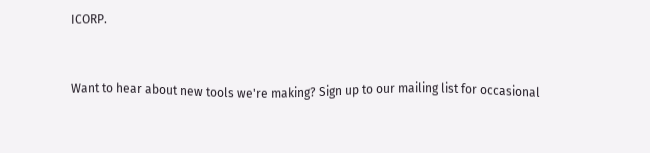ICORP.


Want to hear about new tools we're making? Sign up to our mailing list for occasional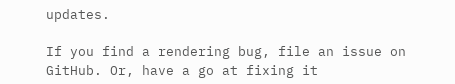updates.

If you find a rendering bug, file an issue on GitHub. Or, have a go at fixing it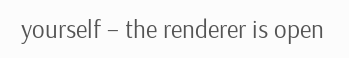yourself – the renderer is open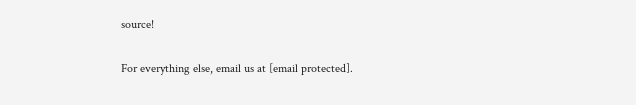source!

For everything else, email us at [email protected].